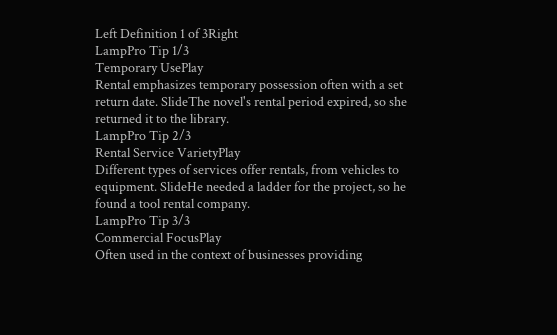Left Definition 1 of 3Right
LampPro Tip 1/3
Temporary UsePlay
Rental emphasizes temporary possession often with a set return date. SlideThe novel's rental period expired, so she returned it to the library.
LampPro Tip 2/3
Rental Service VarietyPlay
Different types of services offer rentals, from vehicles to equipment. SlideHe needed a ladder for the project, so he found a tool rental company.
LampPro Tip 3/3
Commercial FocusPlay
Often used in the context of businesses providing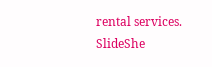rental services. SlideShe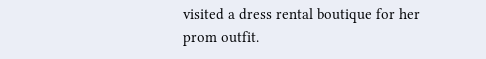visited a dress rental boutique for her prom outfit.